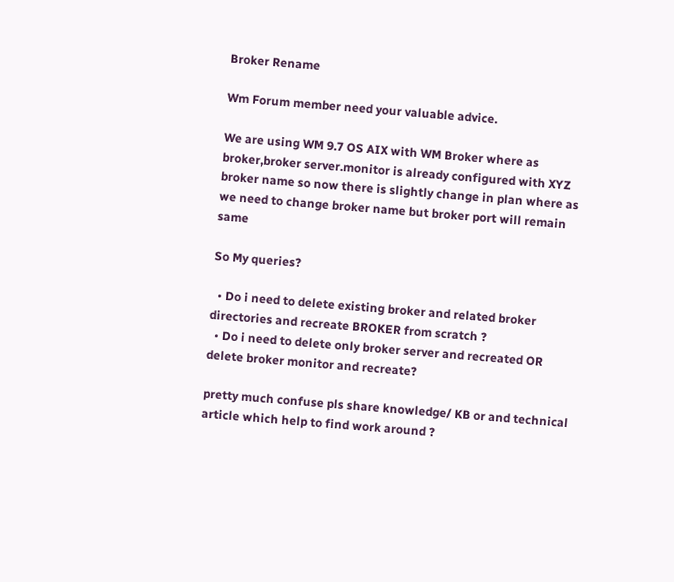Broker Rename

Wm Forum member need your valuable advice.

We are using WM 9.7 OS AIX with WM Broker where as broker,broker server.monitor is already configured with XYZ broker name so now there is slightly change in plan where as we need to change broker name but broker port will remain same

So My queries?

  • Do i need to delete existing broker and related broker directories and recreate BROKER from scratch ?
  • Do i need to delete only broker server and recreated OR delete broker monitor and recreate?

pretty much confuse pls share knowledge/ KB or and technical article which help to find work around ?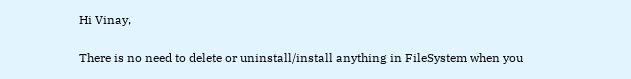Hi Vinay,

There is no need to delete or uninstall/install anything in FileSystem when you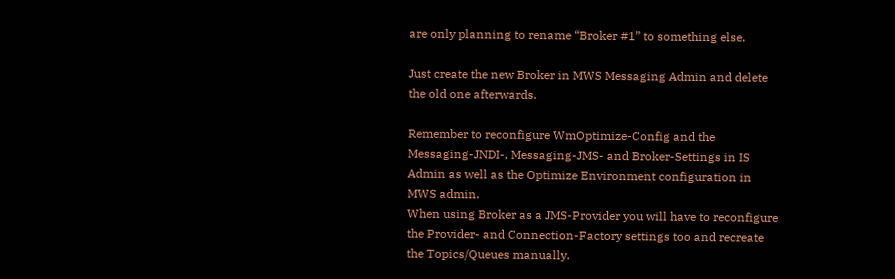are only planning to rename “Broker #1” to something else.

Just create the new Broker in MWS Messaging Admin and delete the old one afterwards.

Remember to reconfigure WmOptimize-Config and the Messaging-JNDI-, Messaging-JMS- and Broker-Settings in IS Admin as well as the Optimize Environment configuration in MWS admin.
When using Broker as a JMS-Provider you will have to reconfigure the Provider- and Connection-Factory settings too and recreate the Topics/Queues manually.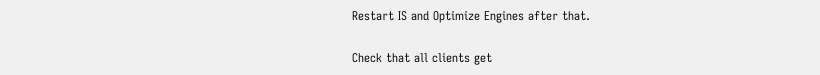Restart IS and Optimize Engines after that.

Check that all clients get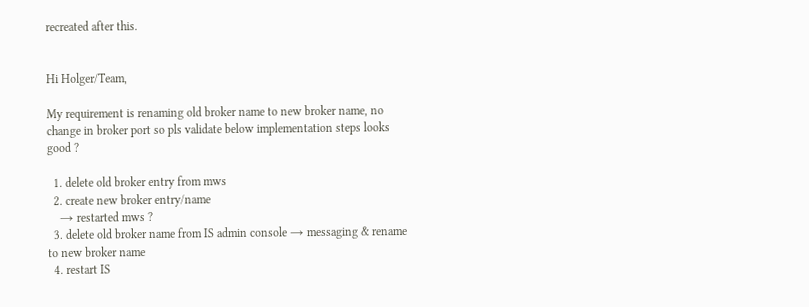recreated after this.


Hi Holger/Team,

My requirement is renaming old broker name to new broker name, no change in broker port so pls validate below implementation steps looks good ?

  1. delete old broker entry from mws
  2. create new broker entry/name
    → restarted mws ?
  3. delete old broker name from IS admin console → messaging & rename to new broker name
  4. restart IS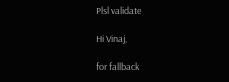Plsl validate

Hi Vinaj,

for fallback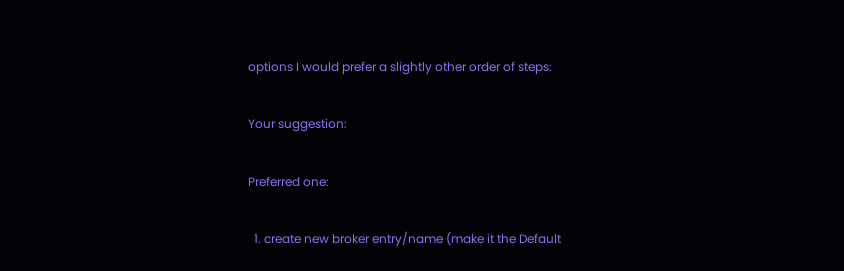options I would prefer a slightly other order of steps:

Your suggestion:

Preferred one:

  1. create new broker entry/name (make it the Default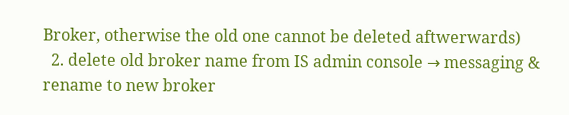Broker, otherwise the old one cannot be deleted aftwerwards)
  2. delete old broker name from IS admin console → messaging & rename to new broker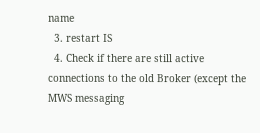name
  3. restart IS
  4. Check if there are still active connections to the old Broker (except the MWS messaging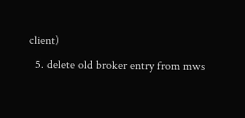client)
  5. delete old broker entry from mws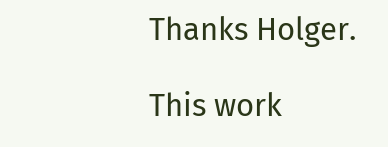Thanks Holger.

This work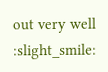out very well :slight_smile: